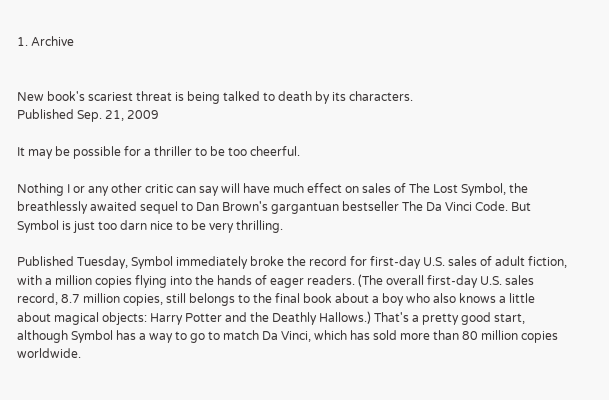1. Archive


New book's scariest threat is being talked to death by its characters.
Published Sep. 21, 2009

It may be possible for a thriller to be too cheerful.

Nothing I or any other critic can say will have much effect on sales of The Lost Symbol, the breathlessly awaited sequel to Dan Brown's gargantuan bestseller The Da Vinci Code. But Symbol is just too darn nice to be very thrilling.

Published Tuesday, Symbol immediately broke the record for first-day U.S. sales of adult fiction, with a million copies flying into the hands of eager readers. (The overall first-day U.S. sales record, 8.7 million copies, still belongs to the final book about a boy who also knows a little about magical objects: Harry Potter and the Deathly Hallows.) That's a pretty good start, although Symbol has a way to go to match Da Vinci, which has sold more than 80 million copies worldwide.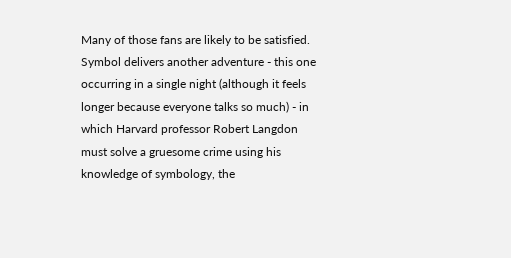Many of those fans are likely to be satisfied. Symbol delivers another adventure - this one occurring in a single night (although it feels longer because everyone talks so much) - in which Harvard professor Robert Langdon must solve a gruesome crime using his knowledge of symbology, the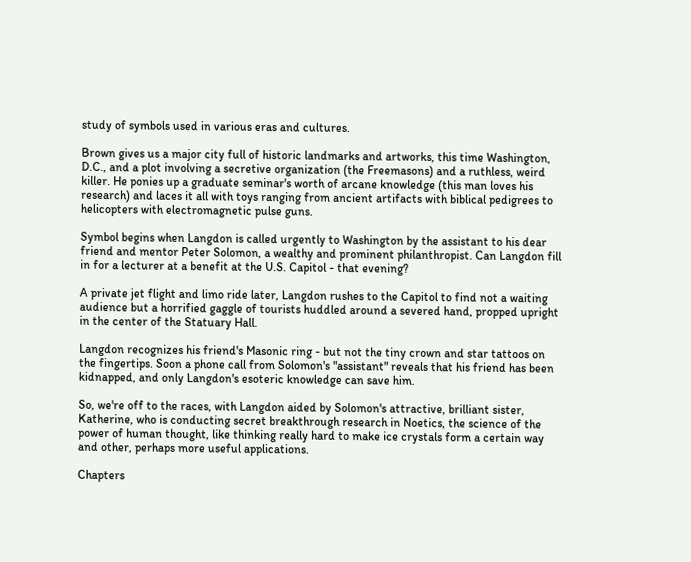study of symbols used in various eras and cultures.

Brown gives us a major city full of historic landmarks and artworks, this time Washington, D.C., and a plot involving a secretive organization (the Freemasons) and a ruthless, weird killer. He ponies up a graduate seminar's worth of arcane knowledge (this man loves his research) and laces it all with toys ranging from ancient artifacts with biblical pedigrees to helicopters with electromagnetic pulse guns.

Symbol begins when Langdon is called urgently to Washington by the assistant to his dear friend and mentor Peter Solomon, a wealthy and prominent philanthropist. Can Langdon fill in for a lecturer at a benefit at the U.S. Capitol - that evening?

A private jet flight and limo ride later, Langdon rushes to the Capitol to find not a waiting audience but a horrified gaggle of tourists huddled around a severed hand, propped upright in the center of the Statuary Hall.

Langdon recognizes his friend's Masonic ring - but not the tiny crown and star tattoos on the fingertips. Soon a phone call from Solomon's "assistant" reveals that his friend has been kidnapped, and only Langdon's esoteric knowledge can save him.

So, we're off to the races, with Langdon aided by Solomon's attractive, brilliant sister, Katherine, who is conducting secret breakthrough research in Noetics, the science of the power of human thought, like thinking really hard to make ice crystals form a certain way and other, perhaps more useful applications.

Chapters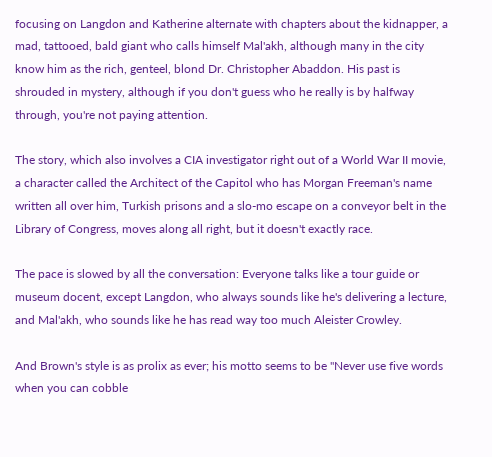focusing on Langdon and Katherine alternate with chapters about the kidnapper, a mad, tattooed, bald giant who calls himself Mal'akh, although many in the city know him as the rich, genteel, blond Dr. Christopher Abaddon. His past is shrouded in mystery, although if you don't guess who he really is by halfway through, you're not paying attention.

The story, which also involves a CIA investigator right out of a World War II movie, a character called the Architect of the Capitol who has Morgan Freeman's name written all over him, Turkish prisons and a slo-mo escape on a conveyor belt in the Library of Congress, moves along all right, but it doesn't exactly race.

The pace is slowed by all the conversation: Everyone talks like a tour guide or museum docent, except Langdon, who always sounds like he's delivering a lecture, and Mal'akh, who sounds like he has read way too much Aleister Crowley.

And Brown's style is as prolix as ever; his motto seems to be "Never use five words when you can cobble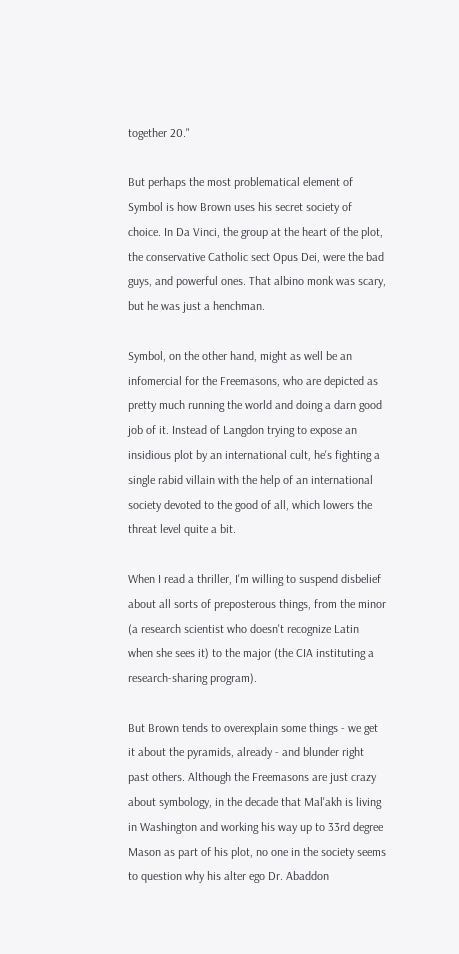together 20."

But perhaps the most problematical element of Symbol is how Brown uses his secret society of choice. In Da Vinci, the group at the heart of the plot, the conservative Catholic sect Opus Dei, were the bad guys, and powerful ones. That albino monk was scary, but he was just a henchman.

Symbol, on the other hand, might as well be an infomercial for the Freemasons, who are depicted as pretty much running the world and doing a darn good job of it. Instead of Langdon trying to expose an insidious plot by an international cult, he's fighting a single rabid villain with the help of an international society devoted to the good of all, which lowers the threat level quite a bit.

When I read a thriller, I'm willing to suspend disbelief about all sorts of preposterous things, from the minor (a research scientist who doesn't recognize Latin when she sees it) to the major (the CIA instituting a research-sharing program).

But Brown tends to overexplain some things - we get it about the pyramids, already - and blunder right past others. Although the Freemasons are just crazy about symbology, in the decade that Mal'akh is living in Washington and working his way up to 33rd degree Mason as part of his plot, no one in the society seems to question why his alter ego Dr. Abaddon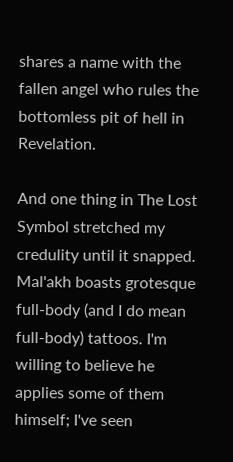shares a name with the fallen angel who rules the bottomless pit of hell in Revelation.

And one thing in The Lost Symbol stretched my credulity until it snapped. Mal'akh boasts grotesque full-body (and I do mean full-body) tattoos. I'm willing to believe he applies some of them himself; I've seen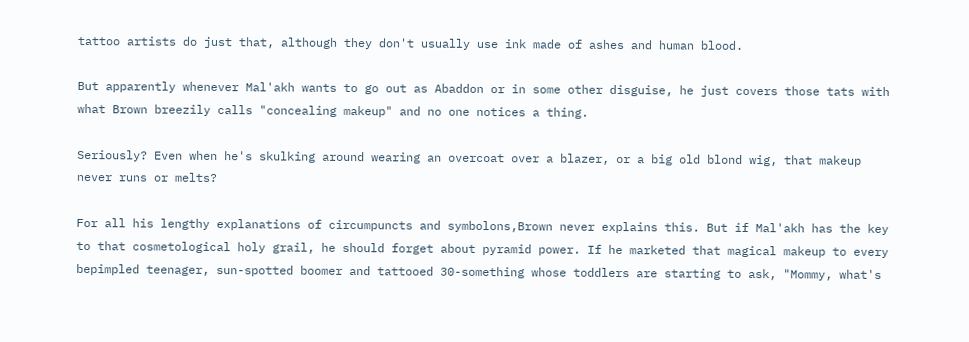tattoo artists do just that, although they don't usually use ink made of ashes and human blood.

But apparently whenever Mal'akh wants to go out as Abaddon or in some other disguise, he just covers those tats with what Brown breezily calls "concealing makeup" and no one notices a thing.

Seriously? Even when he's skulking around wearing an overcoat over a blazer, or a big old blond wig, that makeup never runs or melts?

For all his lengthy explanations of circumpuncts and symbolons,Brown never explains this. But if Mal'akh has the key to that cosmetological holy grail, he should forget about pyramid power. If he marketed that magical makeup to every bepimpled teenager, sun-spotted boomer and tattooed 30-something whose toddlers are starting to ask, "Mommy, what's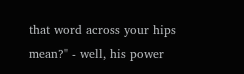that word across your hips mean?" - well, his power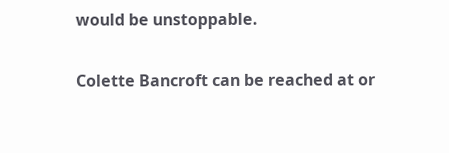would be unstoppable.

Colette Bancroft can be reached at or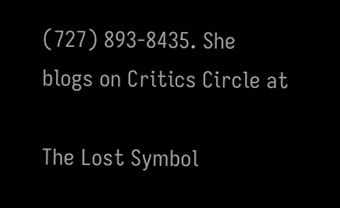(727) 893-8435. She blogs on Critics Circle at

The Lost Symbol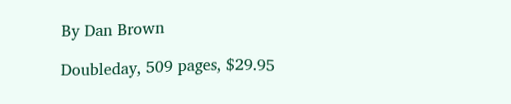By Dan Brown

Doubleday, 509 pages, $29.95